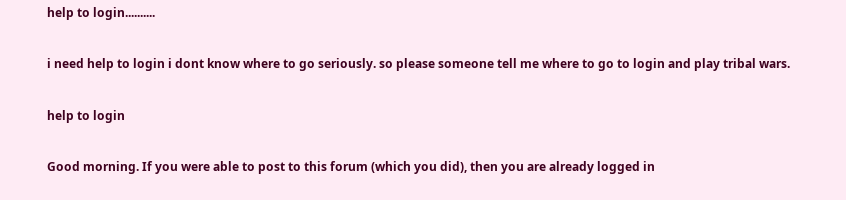help to login..........

i need help to login i dont know where to go seriously. so please someone tell me where to go to login and play tribal wars.

help to login

Good morning. If you were able to post to this forum (which you did), then you are already logged in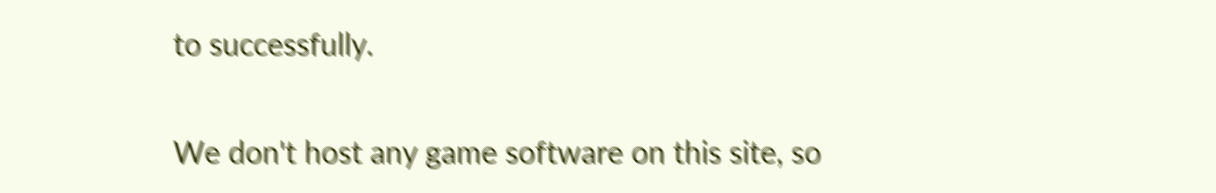to successfully.

We don't host any game software on this site, so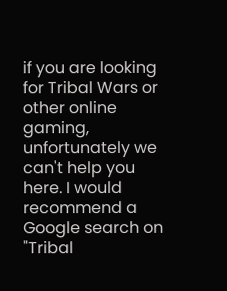if you are looking for Tribal Wars or other online gaming, unfortunately we can't help you here. I would recommend a Google search on "Tribal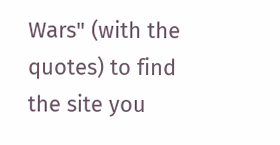Wars" (with the quotes) to find the site you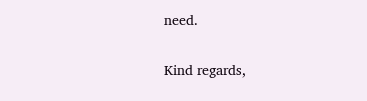need.

Kind regards,